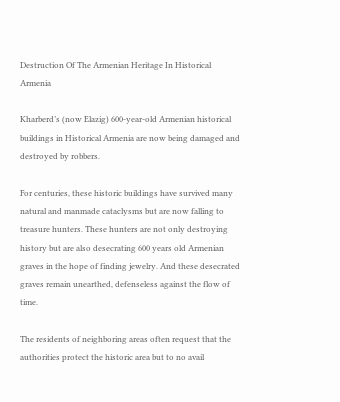Destruction Of The Armenian Heritage In Historical Armenia

Kharberd’s (now Elazig) 600-year-old Armenian historical buildings in Historical Armenia are now being damaged and destroyed by robbers.

For centuries, these historic buildings have survived many natural and manmade cataclysms but are now falling to treasure hunters. These hunters are not only destroying history but are also desecrating 600 years old Armenian graves in the hope of finding jewelry. And these desecrated graves remain unearthed, defenseless against the flow of time.

The residents of neighboring areas often request that the authorities protect the historic area but to no avail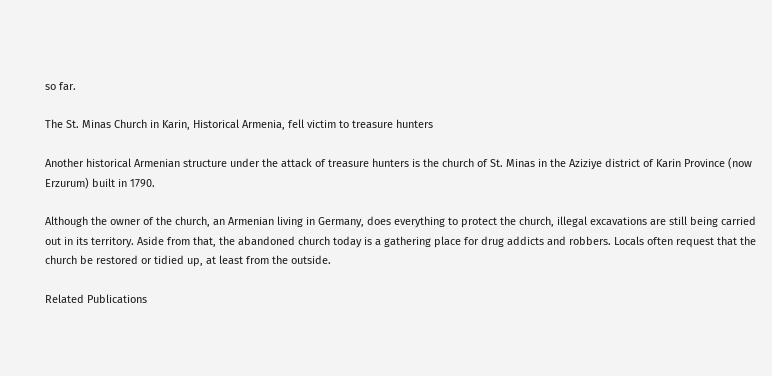so far.

The St. Minas Church in Karin, Historical Armenia, fell victim to treasure hunters

Another historical Armenian structure under the attack of treasure hunters is the church of St. Minas in the Aziziye district of Karin Province (now Erzurum) built in 1790.

Although the owner of the church, an Armenian living in Germany, does everything to protect the church, illegal excavations are still being carried out in its territory. Aside from that, the abandoned church today is a gathering place for drug addicts and robbers. Locals often request that the church be restored or tidied up, at least from the outside.

Related Publications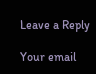Leave a Reply

Your email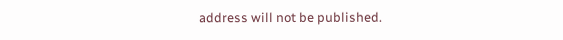address will not be published.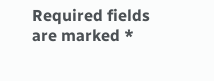Required fields are marked *